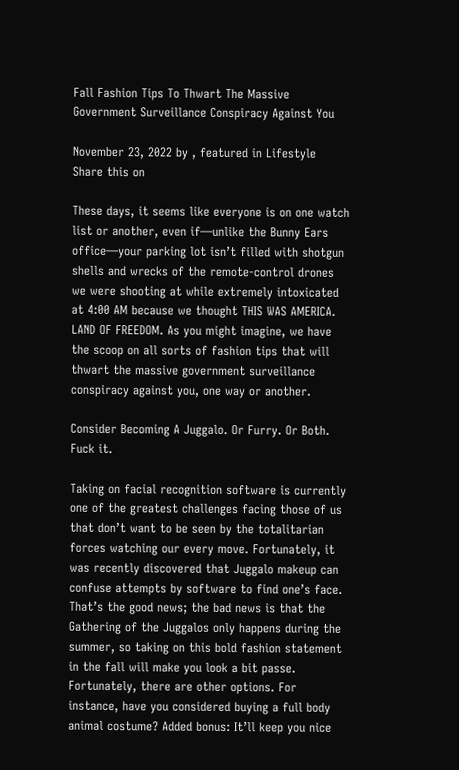Fall Fashion Tips To Thwart The Massive Government Surveillance Conspiracy Against You

November 23, 2022 by , featured in Lifestyle
Share this on

These days, it seems like everyone is on one watch list or another, even if—unlike the Bunny Ears office—your parking lot isn’t filled with shotgun shells and wrecks of the remote-control drones we were shooting at while extremely intoxicated at 4:00 AM because we thought THIS WAS AMERICA. LAND OF FREEDOM. As you might imagine, we have the scoop on all sorts of fashion tips that will thwart the massive government surveillance conspiracy against you, one way or another.

Consider Becoming A Juggalo. Or Furry. Or Both. Fuck it.

Taking on facial recognition software is currently one of the greatest challenges facing those of us that don’t want to be seen by the totalitarian forces watching our every move. Fortunately, it was recently discovered that Juggalo makeup can confuse attempts by software to find one’s face. That’s the good news; the bad news is that the Gathering of the Juggalos only happens during the summer, so taking on this bold fashion statement in the fall will make you look a bit passe. Fortunately, there are other options. For instance, have you considered buying a full body animal costume? Added bonus: It’ll keep you nice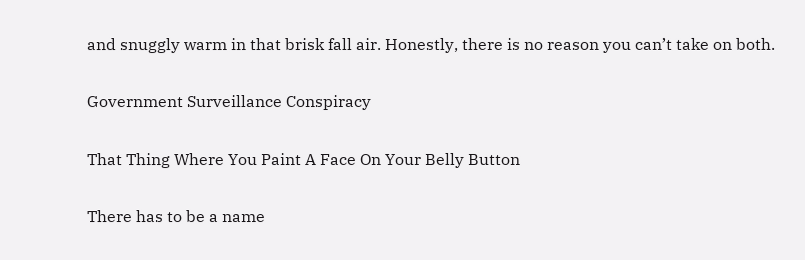and snuggly warm in that brisk fall air. Honestly, there is no reason you can’t take on both.

Government Surveillance Conspiracy

That Thing Where You Paint A Face On Your Belly Button

There has to be a name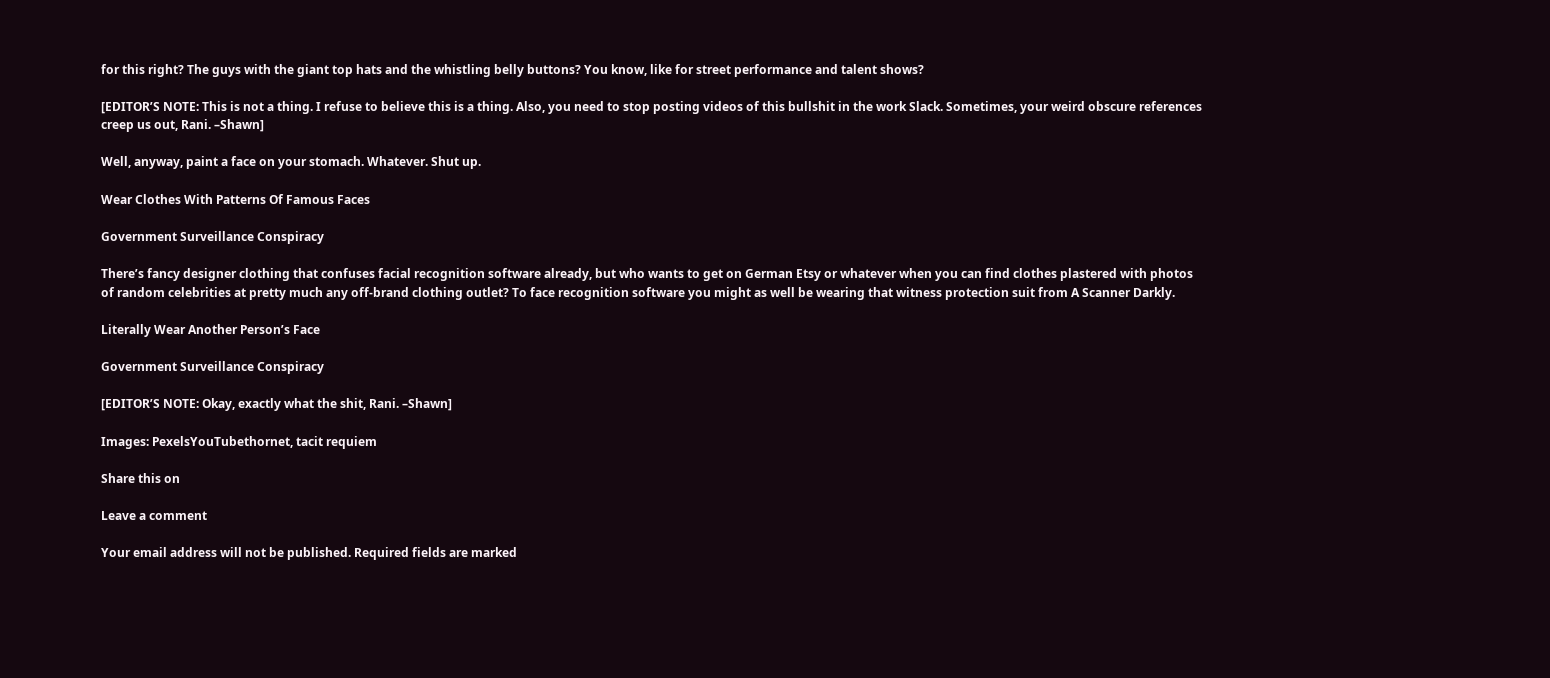for this right? The guys with the giant top hats and the whistling belly buttons? You know, like for street performance and talent shows?

[EDITOR’S NOTE: This is not a thing. I refuse to believe this is a thing. Also, you need to stop posting videos of this bullshit in the work Slack. Sometimes, your weird obscure references creep us out, Rani. –Shawn]

Well, anyway, paint a face on your stomach. Whatever. Shut up.

Wear Clothes With Patterns Of Famous Faces

Government Surveillance Conspiracy

There’s fancy designer clothing that confuses facial recognition software already, but who wants to get on German Etsy or whatever when you can find clothes plastered with photos of random celebrities at pretty much any off-brand clothing outlet? To face recognition software you might as well be wearing that witness protection suit from A Scanner Darkly.

Literally Wear Another Person’s Face

Government Surveillance Conspiracy

[EDITOR’S NOTE: Okay, exactly what the shit, Rani. –Shawn]

Images: PexelsYouTubethornet, tacit requiem

Share this on

Leave a comment

Your email address will not be published. Required fields are marked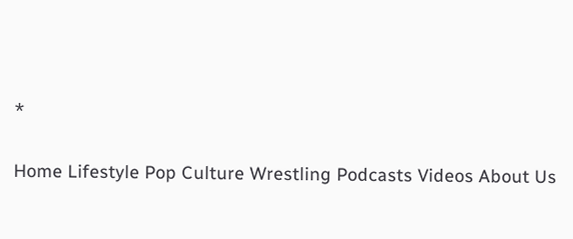*

Home Lifestyle Pop Culture Wrestling Podcasts Videos About Us